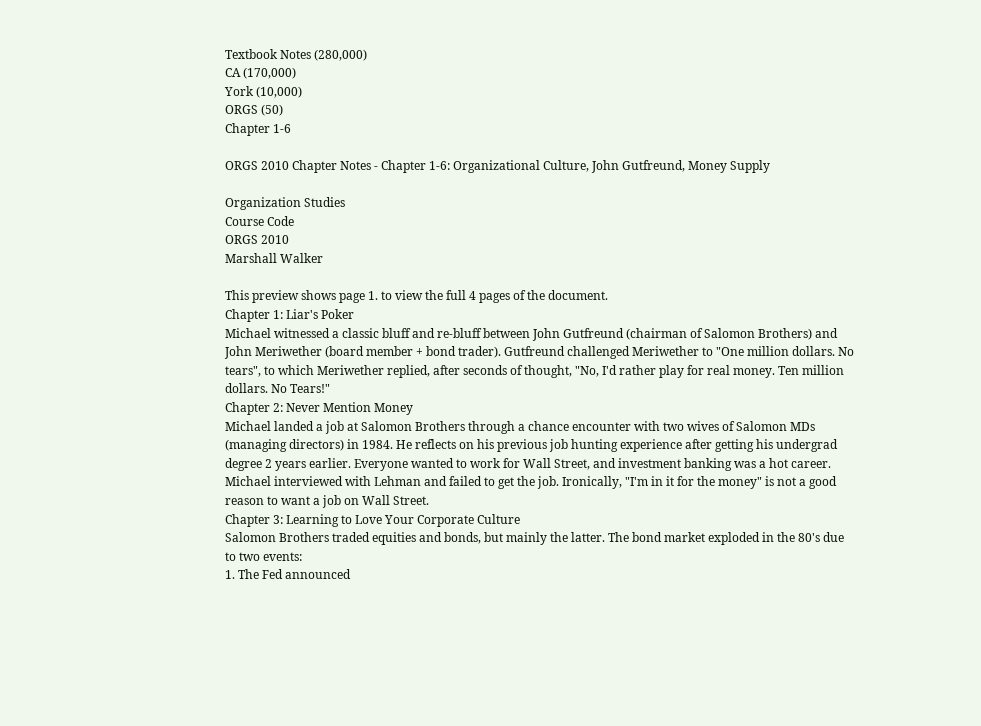Textbook Notes (280,000)
CA (170,000)
York (10,000)
ORGS (50)
Chapter 1-6

ORGS 2010 Chapter Notes - Chapter 1-6: Organizational Culture, John Gutfreund, Money Supply

Organization Studies
Course Code
ORGS 2010
Marshall Walker

This preview shows page 1. to view the full 4 pages of the document.
Chapter 1: Liar's Poker
Michael witnessed a classic bluff and re-bluff between John Gutfreund (chairman of Salomon Brothers) and
John Meriwether (board member + bond trader). Gutfreund challenged Meriwether to "One million dollars. No
tears", to which Meriwether replied, after seconds of thought, "No, I'd rather play for real money. Ten million
dollars. No Tears!"
Chapter 2: Never Mention Money
Michael landed a job at Salomon Brothers through a chance encounter with two wives of Salomon MDs
(managing directors) in 1984. He reflects on his previous job hunting experience after getting his undergrad
degree 2 years earlier. Everyone wanted to work for Wall Street, and investment banking was a hot career.
Michael interviewed with Lehman and failed to get the job. Ironically, "I'm in it for the money" is not a good
reason to want a job on Wall Street.
Chapter 3: Learning to Love Your Corporate Culture
Salomon Brothers traded equities and bonds, but mainly the latter. The bond market exploded in the 80's due
to two events:
1. The Fed announced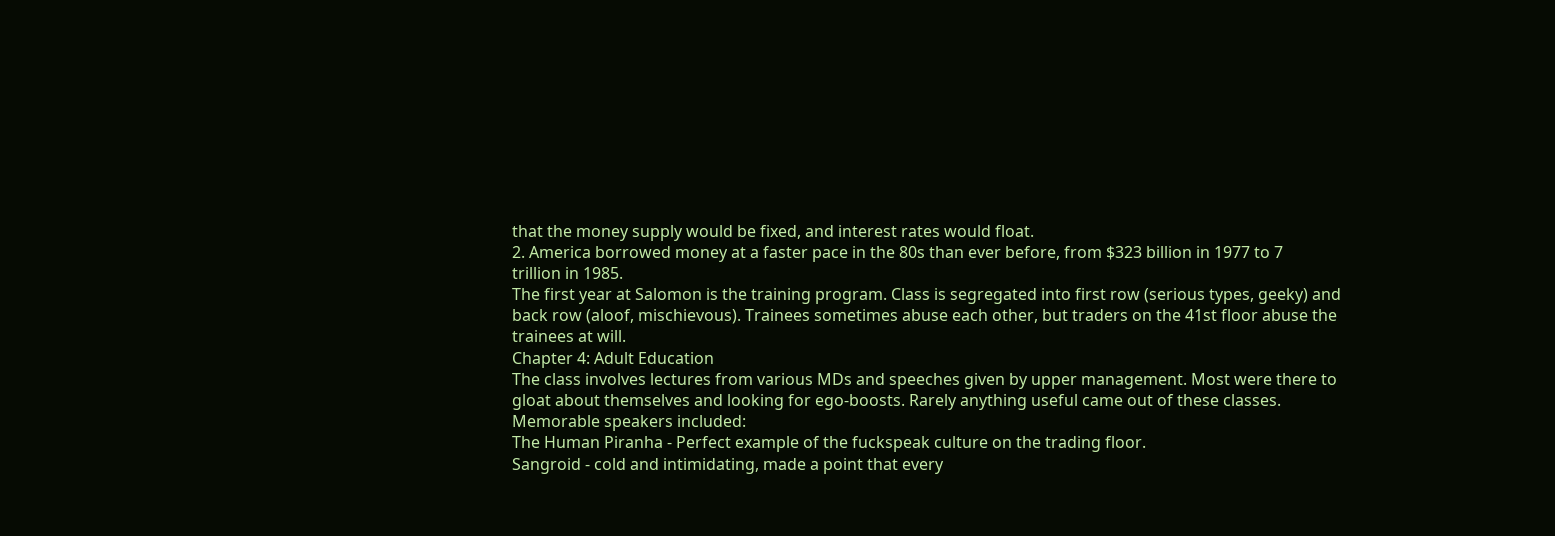that the money supply would be fixed, and interest rates would float.
2. America borrowed money at a faster pace in the 80s than ever before, from $323 billion in 1977 to 7
trillion in 1985.
The first year at Salomon is the training program. Class is segregated into first row (serious types, geeky) and
back row (aloof, mischievous). Trainees sometimes abuse each other, but traders on the 41st floor abuse the
trainees at will.
Chapter 4: Adult Education
The class involves lectures from various MDs and speeches given by upper management. Most were there to
gloat about themselves and looking for ego-boosts. Rarely anything useful came out of these classes.
Memorable speakers included:
The Human Piranha - Perfect example of the fuckspeak culture on the trading floor.
Sangroid - cold and intimidating, made a point that every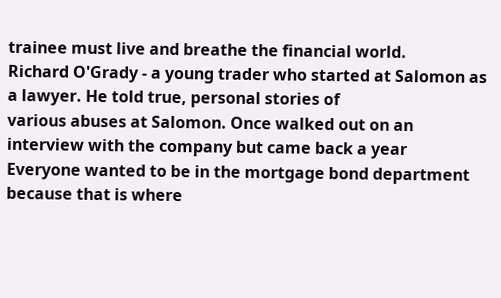trainee must live and breathe the financial world.
Richard O'Grady - a young trader who started at Salomon as a lawyer. He told true, personal stories of
various abuses at Salomon. Once walked out on an interview with the company but came back a year
Everyone wanted to be in the mortgage bond department because that is where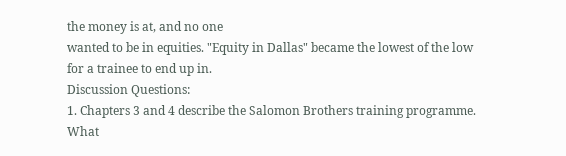the money is at, and no one
wanted to be in equities. "Equity in Dallas" became the lowest of the low for a trainee to end up in.
Discussion Questions:
1. Chapters 3 and 4 describe the Salomon Brothers training programme. What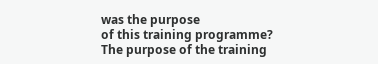was the purpose
of this training programme?
The purpose of the training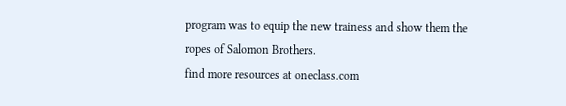program was to equip the new trainess and show them the
ropes of Salomon Brothers.
find more resources at oneclass.com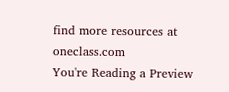find more resources at oneclass.com
You're Reading a Preview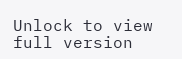Unlock to view full version